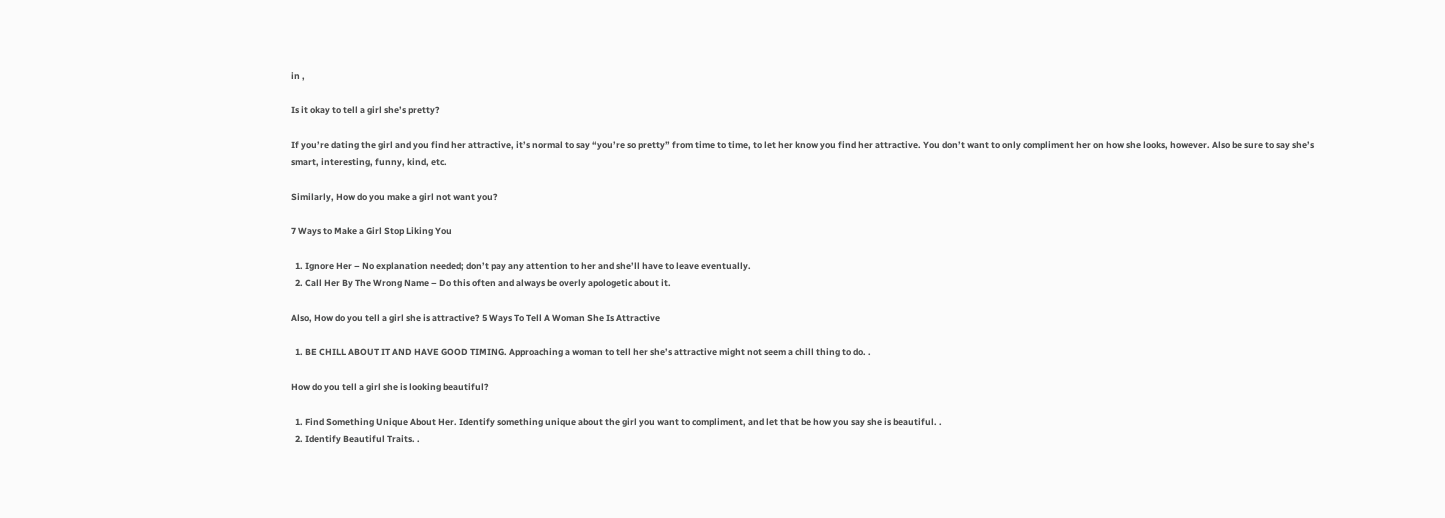in ,

Is it okay to tell a girl she’s pretty?

If you’re dating the girl and you find her attractive, it’s normal to say “you’re so pretty” from time to time, to let her know you find her attractive. You don’t want to only compliment her on how she looks, however. Also be sure to say she’s smart, interesting, funny, kind, etc.

Similarly, How do you make a girl not want you?

7 Ways to Make a Girl Stop Liking You

  1. Ignore Her – No explanation needed; don’t pay any attention to her and she’ll have to leave eventually.
  2. Call Her By The Wrong Name – Do this often and always be overly apologetic about it.

Also, How do you tell a girl she is attractive? 5 Ways To Tell A Woman She Is Attractive

  1. BE CHILL ABOUT IT AND HAVE GOOD TIMING. Approaching a woman to tell her she’s attractive might not seem a chill thing to do. .

How do you tell a girl she is looking beautiful?

  1. Find Something Unique About Her. Identify something unique about the girl you want to compliment, and let that be how you say she is beautiful. .
  2. Identify Beautiful Traits. .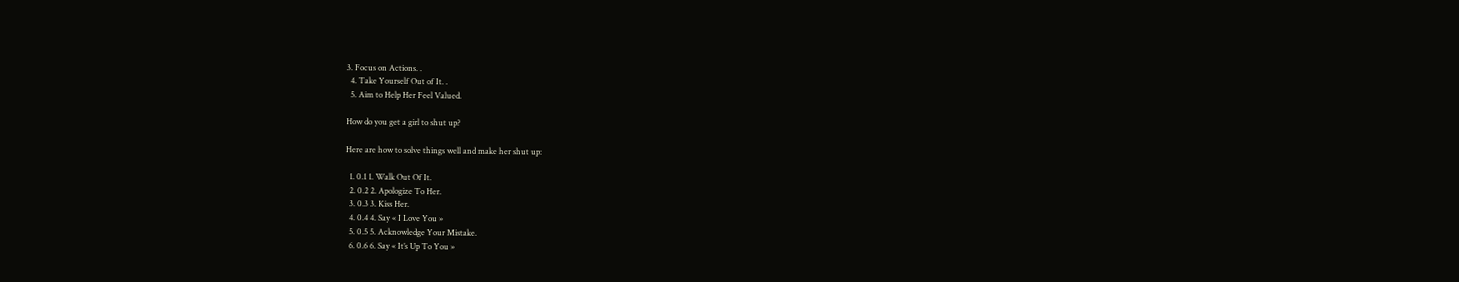3. Focus on Actions. .
  4. Take Yourself Out of It. .
  5. Aim to Help Her Feel Valued.

How do you get a girl to shut up?

Here are how to solve things well and make her shut up:

  1. 0.1 1. Walk Out Of It.
  2. 0.2 2. Apologize To Her.
  3. 0.3 3. Kiss Her.
  4. 0.4 4. Say « I Love You »
  5. 0.5 5. Acknowledge Your Mistake.
  6. 0.6 6. Say « It’s Up To You »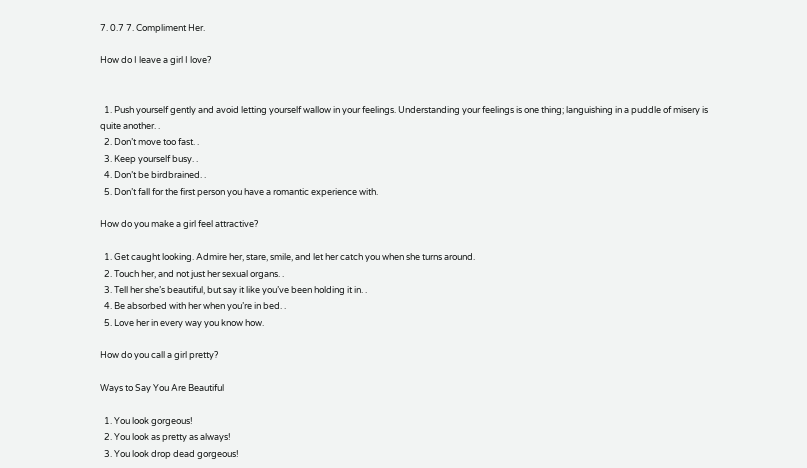7. 0.7 7. Compliment Her.

How do I leave a girl I love?


  1. Push yourself gently and avoid letting yourself wallow in your feelings. Understanding your feelings is one thing; languishing in a puddle of misery is quite another. .
  2. Don’t move too fast. .
  3. Keep yourself busy. .
  4. Don’t be birdbrained. .
  5. Don’t fall for the first person you have a romantic experience with.

How do you make a girl feel attractive?

  1. Get caught looking. Admire her, stare, smile, and let her catch you when she turns around.
  2. Touch her, and not just her sexual organs. .
  3. Tell her she’s beautiful, but say it like you’ve been holding it in. .
  4. Be absorbed with her when you’re in bed. .
  5. Love her in every way you know how.

How do you call a girl pretty?

Ways to Say You Are Beautiful

  1. You look gorgeous!
  2. You look as pretty as always!
  3. You look drop dead gorgeous!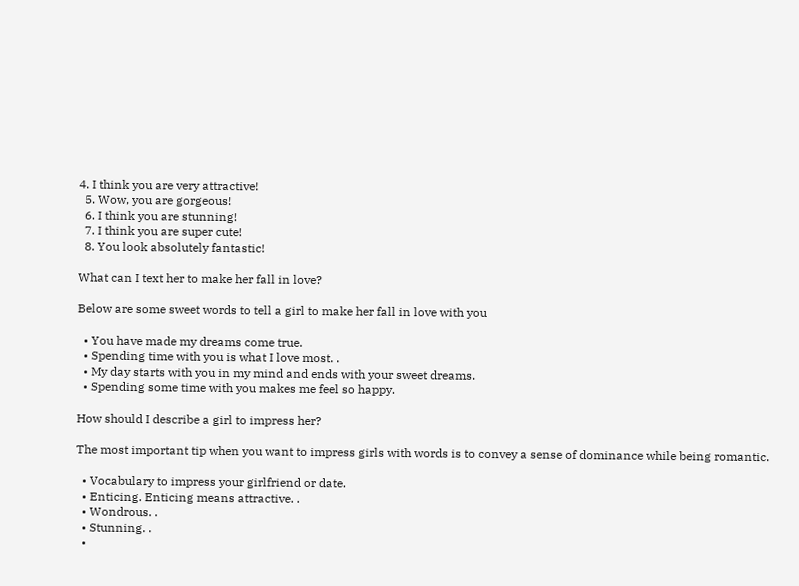4. I think you are very attractive!
  5. Wow, you are gorgeous!
  6. I think you are stunning!
  7. I think you are super cute!
  8. You look absolutely fantastic!

What can I text her to make her fall in love?

Below are some sweet words to tell a girl to make her fall in love with you

  • You have made my dreams come true.
  • Spending time with you is what I love most. .
  • My day starts with you in my mind and ends with your sweet dreams.
  • Spending some time with you makes me feel so happy.

How should I describe a girl to impress her?

The most important tip when you want to impress girls with words is to convey a sense of dominance while being romantic.

  • Vocabulary to impress your girlfriend or date.
  • Enticing. Enticing means attractive. .
  • Wondrous. .
  • Stunning. .
  •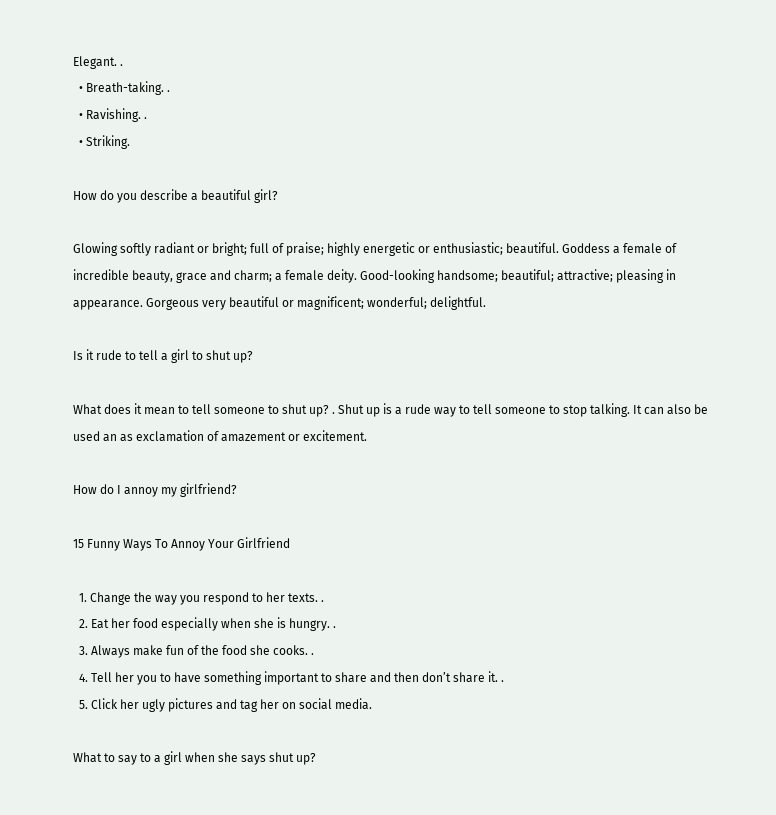Elegant. .
  • Breath-taking. .
  • Ravishing. .
  • Striking.

How do you describe a beautiful girl?

Glowing softly radiant or bright; full of praise; highly energetic or enthusiastic; beautiful. Goddess a female of incredible beauty, grace and charm; a female deity. Good-looking handsome; beautiful; attractive; pleasing in appearance. Gorgeous very beautiful or magnificent; wonderful; delightful.

Is it rude to tell a girl to shut up?

What does it mean to tell someone to shut up? . Shut up is a rude way to tell someone to stop talking. It can also be used an as exclamation of amazement or excitement.

How do I annoy my girlfriend?

15 Funny Ways To Annoy Your Girlfriend

  1. Change the way you respond to her texts. .
  2. Eat her food especially when she is hungry. .
  3. Always make fun of the food she cooks. .
  4. Tell her you to have something important to share and then don’t share it. .
  5. Click her ugly pictures and tag her on social media.

What to say to a girl when she says shut up?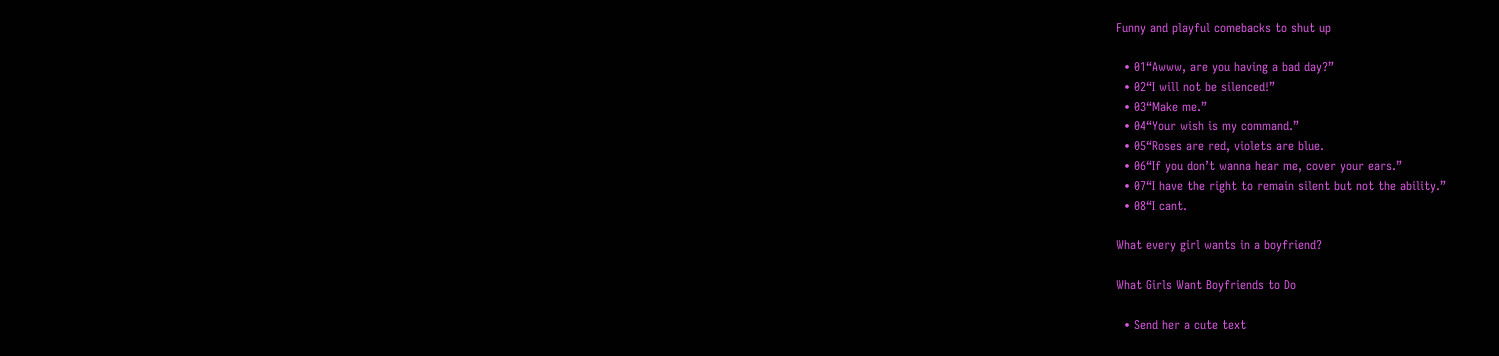Funny and playful comebacks to shut up

  • 01“Awww, are you having a bad day?”
  • 02“I will not be silenced!”
  • 03“Make me.”
  • 04“Your wish is my command.”
  • 05“Roses are red, violets are blue.
  • 06“If you don’t wanna hear me, cover your ears.”
  • 07“I have the right to remain silent but not the ability.”
  • 08“I cant.

What every girl wants in a boyfriend?

What Girls Want Boyfriends to Do

  • Send her a cute text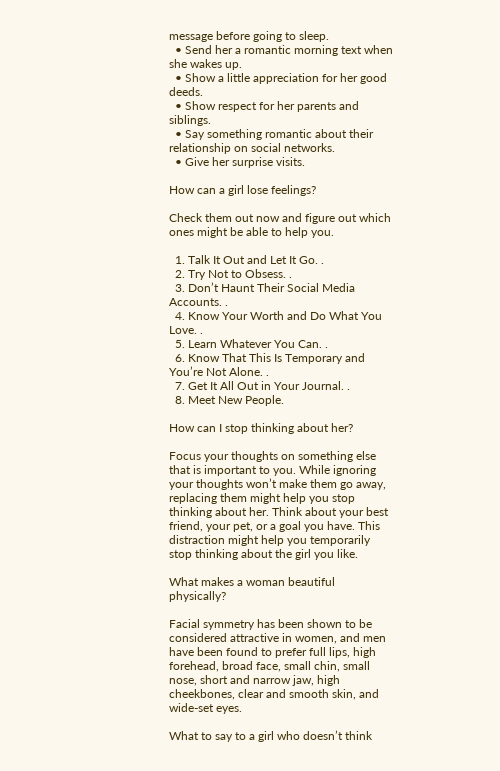message before going to sleep.
  • Send her a romantic morning text when she wakes up.
  • Show a little appreciation for her good deeds.
  • Show respect for her parents and siblings.
  • Say something romantic about their relationship on social networks.
  • Give her surprise visits.

How can a girl lose feelings?

Check them out now and figure out which ones might be able to help you.

  1. Talk It Out and Let It Go. .
  2. Try Not to Obsess. .
  3. Don’t Haunt Their Social Media Accounts. .
  4. Know Your Worth and Do What You Love. .
  5. Learn Whatever You Can. .
  6. Know That This Is Temporary and You’re Not Alone. .
  7. Get It All Out in Your Journal. .
  8. Meet New People.

How can I stop thinking about her?

Focus your thoughts on something else that is important to you. While ignoring your thoughts won’t make them go away, replacing them might help you stop thinking about her. Think about your best friend, your pet, or a goal you have. This distraction might help you temporarily stop thinking about the girl you like.

What makes a woman beautiful physically?

Facial symmetry has been shown to be considered attractive in women, and men have been found to prefer full lips, high forehead, broad face, small chin, small nose, short and narrow jaw, high cheekbones, clear and smooth skin, and wide-set eyes.

What to say to a girl who doesn’t think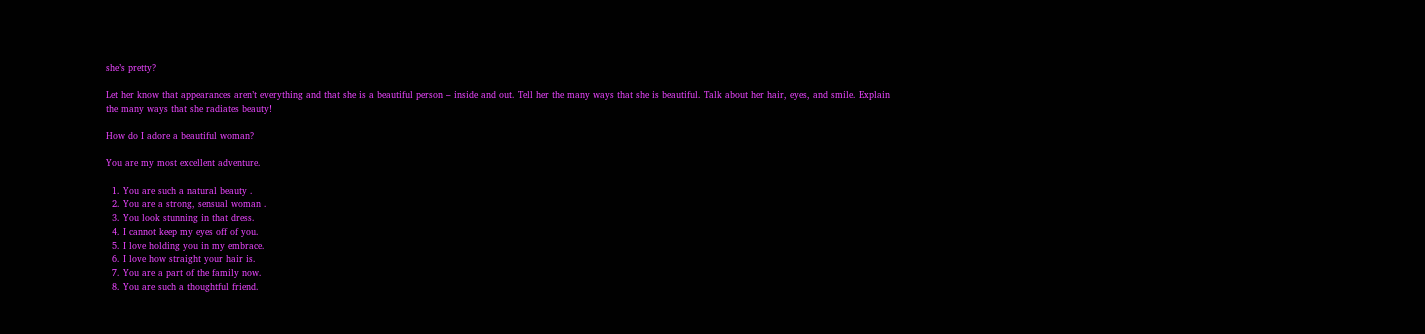she’s pretty?

Let her know that appearances aren’t everything and that she is a beautiful person – inside and out. Tell her the many ways that she is beautiful. Talk about her hair, eyes, and smile. Explain the many ways that she radiates beauty!

How do I adore a beautiful woman?

You are my most excellent adventure.

  1. You are such a natural beauty .
  2. You are a strong, sensual woman .
  3. You look stunning in that dress.
  4. I cannot keep my eyes off of you.
  5. I love holding you in my embrace.
  6. I love how straight your hair is.
  7. You are a part of the family now.
  8. You are such a thoughtful friend.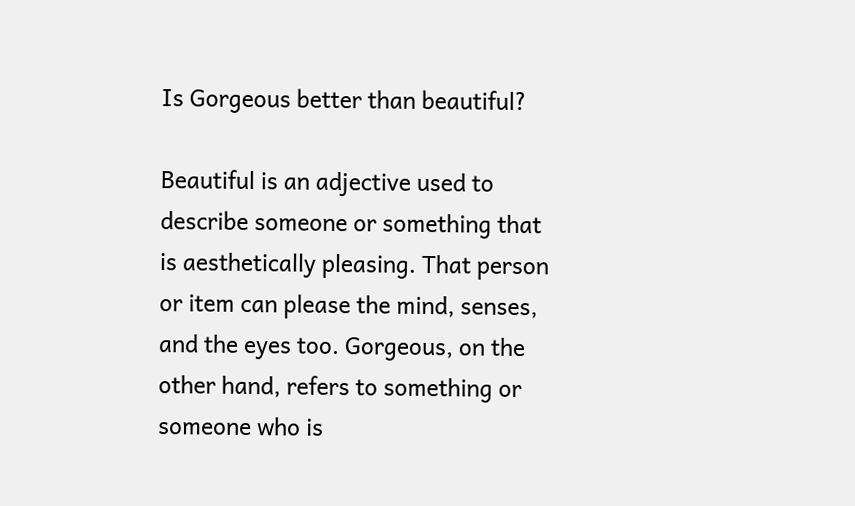Is Gorgeous better than beautiful?

Beautiful is an adjective used to describe someone or something that is aesthetically pleasing. That person or item can please the mind, senses, and the eyes too. Gorgeous, on the other hand, refers to something or someone who is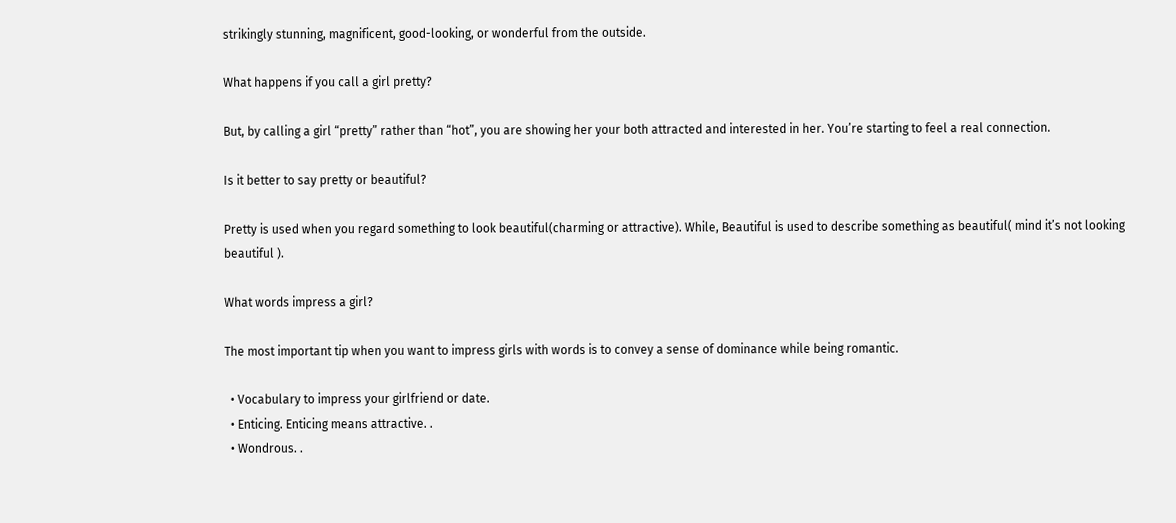strikingly stunning, magnificent, good-looking, or wonderful from the outside.

What happens if you call a girl pretty?

But, by calling a girl “pretty” rather than “hot”, you are showing her your both attracted and interested in her. You’re starting to feel a real connection.

Is it better to say pretty or beautiful?

Pretty is used when you regard something to look beautiful(charming or attractive). While, Beautiful is used to describe something as beautiful( mind it’s not looking beautiful ).

What words impress a girl?

The most important tip when you want to impress girls with words is to convey a sense of dominance while being romantic.

  • Vocabulary to impress your girlfriend or date.
  • Enticing. Enticing means attractive. .
  • Wondrous. .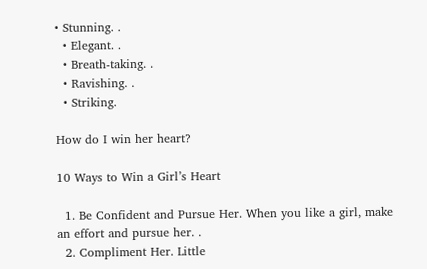• Stunning. .
  • Elegant. .
  • Breath-taking. .
  • Ravishing. .
  • Striking.

How do I win her heart?

10 Ways to Win a Girl’s Heart

  1. Be Confident and Pursue Her. When you like a girl, make an effort and pursue her. .
  2. Compliment Her. Little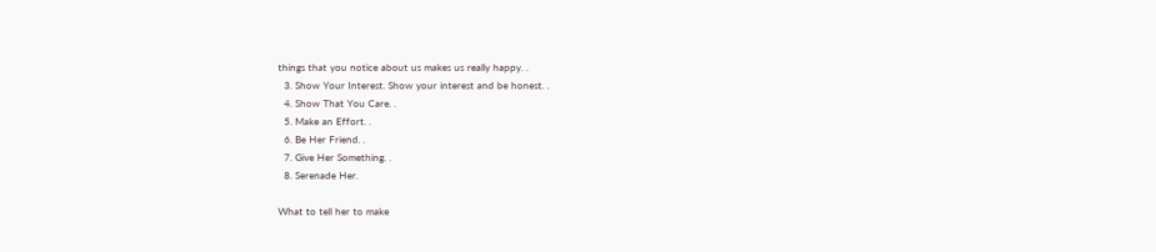things that you notice about us makes us really happy. .
  3. Show Your Interest. Show your interest and be honest. .
  4. Show That You Care. .
  5. Make an Effort. .
  6. Be Her Friend. .
  7. Give Her Something. .
  8. Serenade Her.

What to tell her to make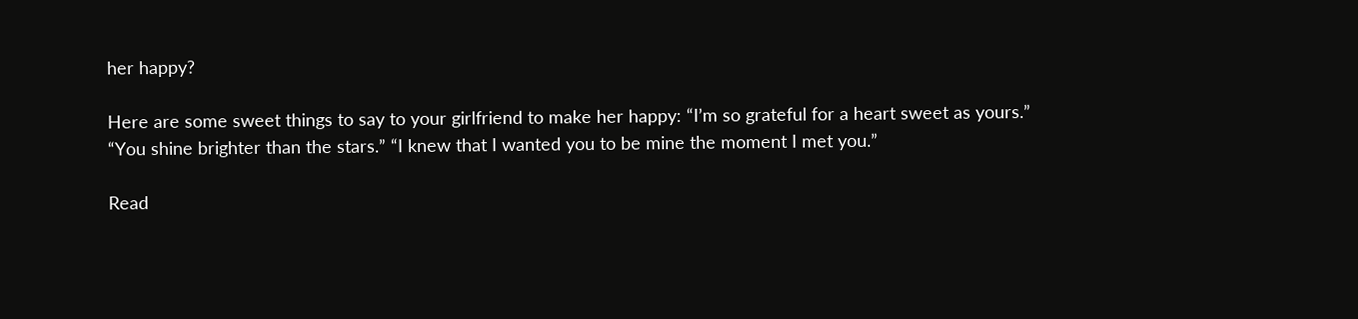her happy?

Here are some sweet things to say to your girlfriend to make her happy: “I’m so grateful for a heart sweet as yours.” “You shine brighter than the stars.” “I knew that I wanted you to be mine the moment I met you.”

Read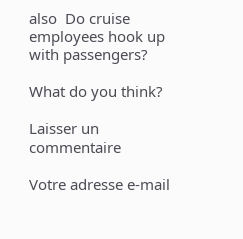also  Do cruise employees hook up with passengers?

What do you think?

Laisser un commentaire

Votre adresse e-mail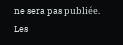ne sera pas publiée. Les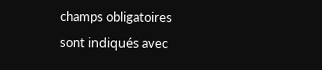champs obligatoires sont indiqués avec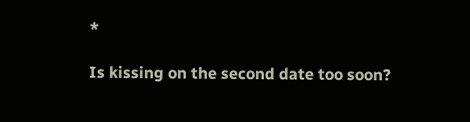*

Is kissing on the second date too soon?